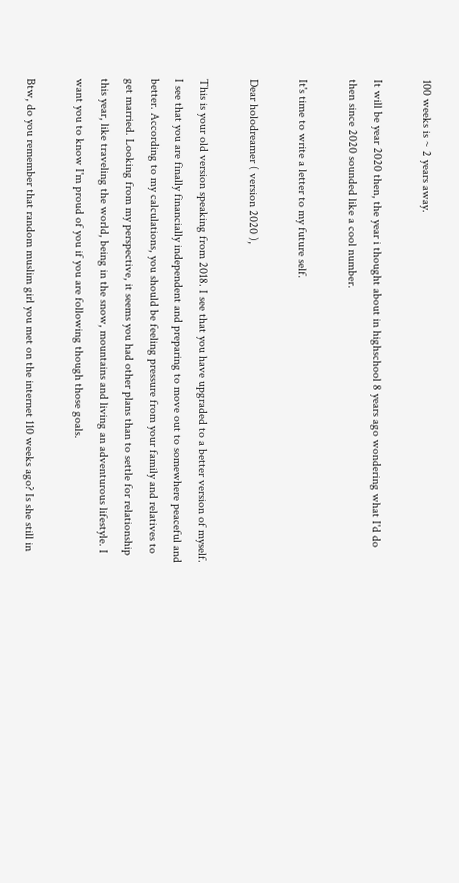100 weeks is ~ 2 years away.

It will be year 2020 then, the year i thought about in highschool 8 years ago wondering what I'd do then since 2020 sounded like a cool number.

It's time to write a letter to my future self.

Dear holodreamer ( version 2020 ),

This is your old version speaking from 2018. I see that you have upgraded to a better version of myself. I see that you are finally financially independent and preparing to move out to somewhere peaceful and better. According to my calculations, you should be feeling pressure from your family and relatives to get married. Looking from my perspective, it seems you had other plans than to settle for relationship this year, like traveling the world, being in the snow, mountains and living an adventurous lifestyle. I want you to know I'm proud of you if you are following though those goals.

Btw, do you remember that random muslim girl you met on the internet 110 weeks ago? Is she still in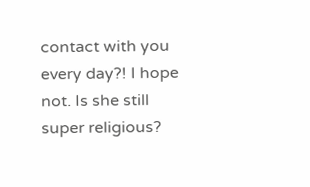contact with you every day?! I hope not. Is she still super religious?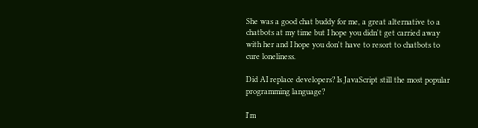She was a good chat buddy for me, a great alternative to a chatbots at my time but I hope you didn't get carried away with her and I hope you don't have to resort to chatbots to cure loneliness.

Did AI replace developers? Is JavaScript still the most popular programming language?

I'm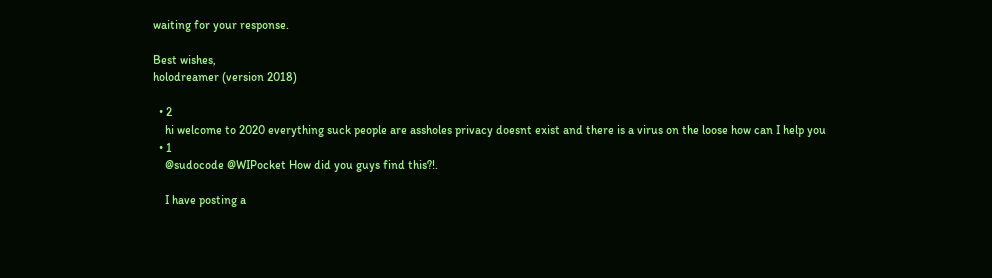waiting for your response.

Best wishes,
holodreamer (version 2018)

  • 2
    hi welcome to 2020 everything suck people are assholes privacy doesnt exist and there is a virus on the loose how can I help you
  • 1
    @sudocode @WIPocket How did you guys find this?!.

    I have posting a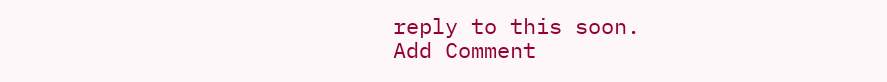reply to this soon.
Add Comment